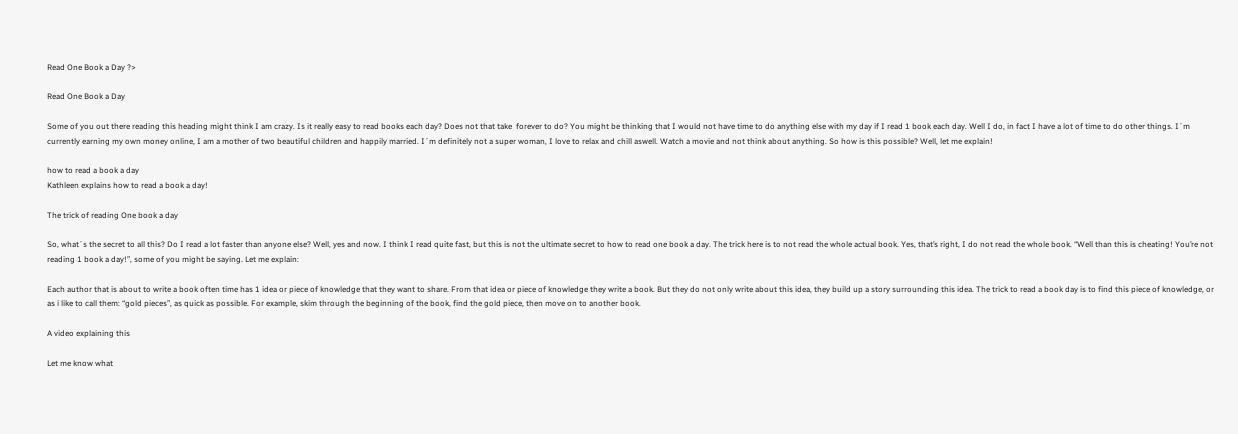Read One Book a Day ?>

Read One Book a Day

Some of you out there reading this heading might think I am crazy. Is it really easy to read books each day? Does not that take  forever to do? You might be thinking that I would not have time to do anything else with my day if I read 1 book each day. Well I do, in fact I have a lot of time to do other things. I´m currently earning my own money online, I am a mother of two beautiful children and happily married. I´m definitely not a super woman, I love to relax and chill aswell. Watch a movie and not think about anything. So how is this possible? Well, let me explain!

how to read a book a day
Kathleen explains how to read a book a day!

The trick of reading One book a day

So, what´s the secret to all this? Do I read a lot faster than anyone else? Well, yes and now. I think I read quite fast, but this is not the ultimate secret to how to read one book a day. The trick here is to not read the whole actual book. Yes, that’s right, I do not read the whole book. “Well than this is cheating! You’re not reading 1 book a day!”, some of you might be saying. Let me explain:

Each author that is about to write a book often time has 1 idea or piece of knowledge that they want to share. From that idea or piece of knowledge they write a book. But they do not only write about this idea, they build up a story surrounding this idea. The trick to read a book day is to find this piece of knowledge, or as i like to call them: “gold pieces”, as quick as possible. For example, skim through the beginning of the book, find the gold piece, then move on to another book.

A video explaining this

Let me know what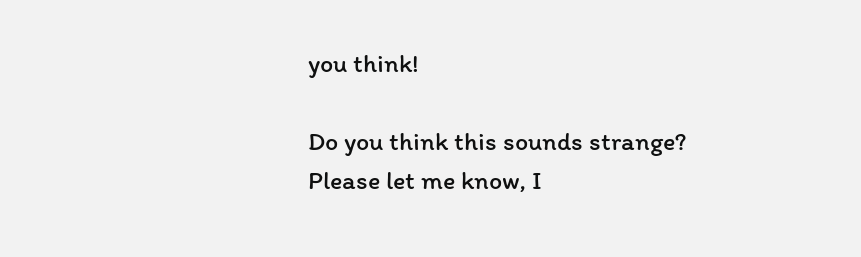you think!

Do you think this sounds strange? Please let me know, I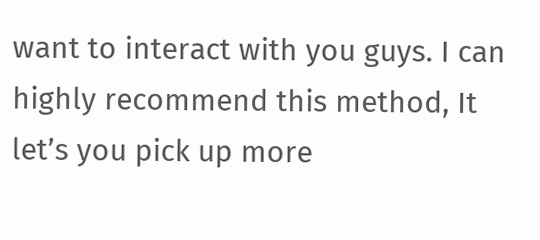want to interact with you guys. I can highly recommend this method, It let’s you pick up more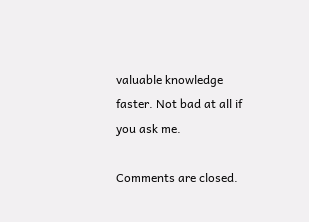valuable knowledge faster. Not bad at all if you ask me.

Comments are closed.